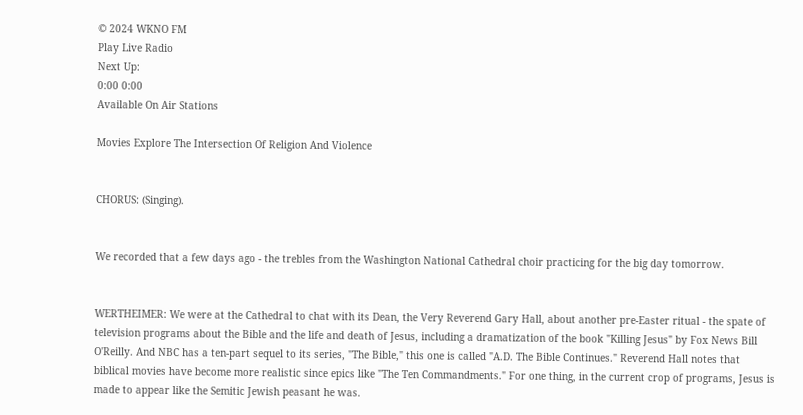© 2024 WKNO FM
Play Live Radio
Next Up:
0:00 0:00
Available On Air Stations

Movies Explore The Intersection Of Religion And Violence


CHORUS: (Singing).


We recorded that a few days ago - the trebles from the Washington National Cathedral choir practicing for the big day tomorrow.


WERTHEIMER: We were at the Cathedral to chat with its Dean, the Very Reverend Gary Hall, about another pre-Easter ritual - the spate of television programs about the Bible and the life and death of Jesus, including a dramatization of the book "Killing Jesus" by Fox News Bill O'Reilly. And NBC has a ten-part sequel to its series, "The Bible," this one is called "A.D. The Bible Continues." Reverend Hall notes that biblical movies have become more realistic since epics like "The Ten Commandments." For one thing, in the current crop of programs, Jesus is made to appear like the Semitic Jewish peasant he was.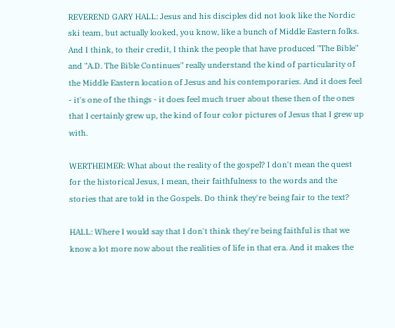REVEREND GARY HALL: Jesus and his disciples did not look like the Nordic ski team, but actually looked, you know, like a bunch of Middle Eastern folks. And I think, to their credit, I think the people that have produced "The Bible" and "A.D. The Bible Continues" really understand the kind of particularity of the Middle Eastern location of Jesus and his contemporaries. And it does feel - it's one of the things - it does feel much truer about these then of the ones that I certainly grew up, the kind of four color pictures of Jesus that I grew up with.

WERTHEIMER: What about the reality of the gospel? I don't mean the quest for the historical Jesus, I mean, their faithfulness to the words and the stories that are told in the Gospels. Do think they're being fair to the text?

HALL: Where I would say that I don't think they're being faithful is that we know a lot more now about the realities of life in that era. And it makes the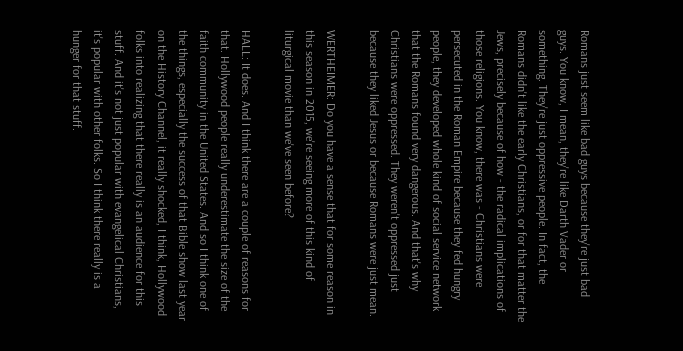Romans just seem like bad guys because they're just bad guys. You know, I mean, they're like Darth Vader or something. They're just oppressive people. In fact, the Romans didn't like the early Christians, or for that matter the Jews, precisely because of how - the radical implications of those religions. You know, there was - Christians were persecuted in the Roman Empire because they fed hungry people, they developed whole kind of social service network that the Romans found very dangerous. And that's why Christians were oppressed. They weren't oppressed just because they liked Jesus or because Romans were just mean.

WERTHEIMER: Do you have a sense that for some reason in this season in 2015, we're seeing more of this kind of liturgical movie than we've seen before?

HALL: It does. And I think there are a couple of reasons for that. Hollywood people really underestimate the size of the faith community in the United States. And so I think one of the things, especially the success of that Bible show last year on the History Channel, it really shocked, I think, Hollywood folks into realizing that there really is an audience for this stuff. And it's not just popular with evangelical Christians, it's popular with other folks. So I think there really is a hunger for that stuff.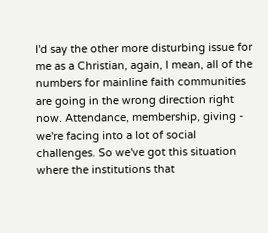I'd say the other more disturbing issue for me as a Christian, again, I mean, all of the numbers for mainline faith communities are going in the wrong direction right now. Attendance, membership, giving - we're facing into a lot of social challenges. So we've got this situation where the institutions that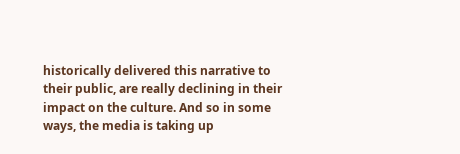historically delivered this narrative to their public, are really declining in their impact on the culture. And so in some ways, the media is taking up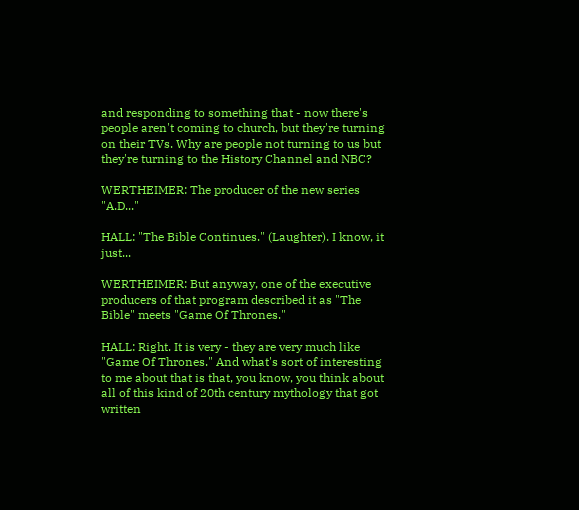and responding to something that - now there's people aren't coming to church, but they're turning on their TVs. Why are people not turning to us but they're turning to the History Channel and NBC?

WERTHEIMER: The producer of the new series "A.D..."

HALL: "The Bible Continues." (Laughter). I know, it just...

WERTHEIMER: But anyway, one of the executive producers of that program described it as "The Bible" meets "Game Of Thrones."

HALL: Right. It is very - they are very much like "Game Of Thrones." And what's sort of interesting to me about that is that, you know, you think about all of this kind of 20th century mythology that got written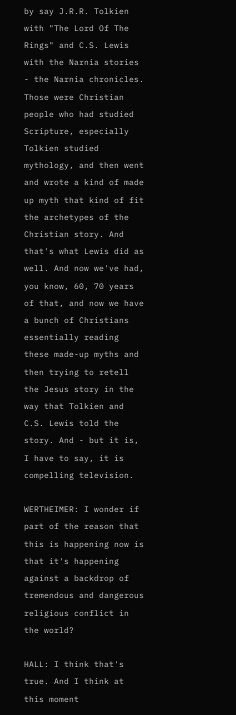by say J.R.R. Tolkien with "The Lord Of The Rings" and C.S. Lewis with the Narnia stories - the Narnia chronicles. Those were Christian people who had studied Scripture, especially Tolkien studied mythology, and then went and wrote a kind of made up myth that kind of fit the archetypes of the Christian story. And that's what Lewis did as well. And now we've had, you know, 60, 70 years of that, and now we have a bunch of Christians essentially reading these made-up myths and then trying to retell the Jesus story in the way that Tolkien and C.S. Lewis told the story. And - but it is, I have to say, it is compelling television.

WERTHEIMER: I wonder if part of the reason that this is happening now is that it's happening against a backdrop of tremendous and dangerous religious conflict in the world?

HALL: I think that's true. And I think at this moment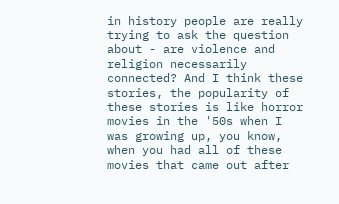in history people are really trying to ask the question about - are violence and religion necessarily connected? And I think these stories, the popularity of these stories is like horror movies in the '50s when I was growing up, you know, when you had all of these movies that came out after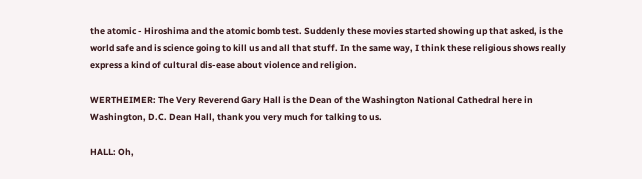the atomic - Hiroshima and the atomic bomb test. Suddenly these movies started showing up that asked, is the world safe and is science going to kill us and all that stuff. In the same way, I think these religious shows really express a kind of cultural dis-ease about violence and religion.

WERTHEIMER: The Very Reverend Gary Hall is the Dean of the Washington National Cathedral here in Washington, D.C. Dean Hall, thank you very much for talking to us.

HALL: Oh,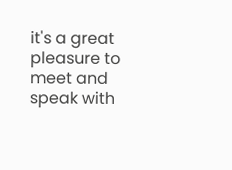it's a great pleasure to meet and speak with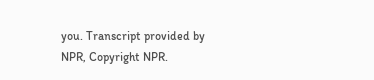you. Transcript provided by NPR, Copyright NPR.